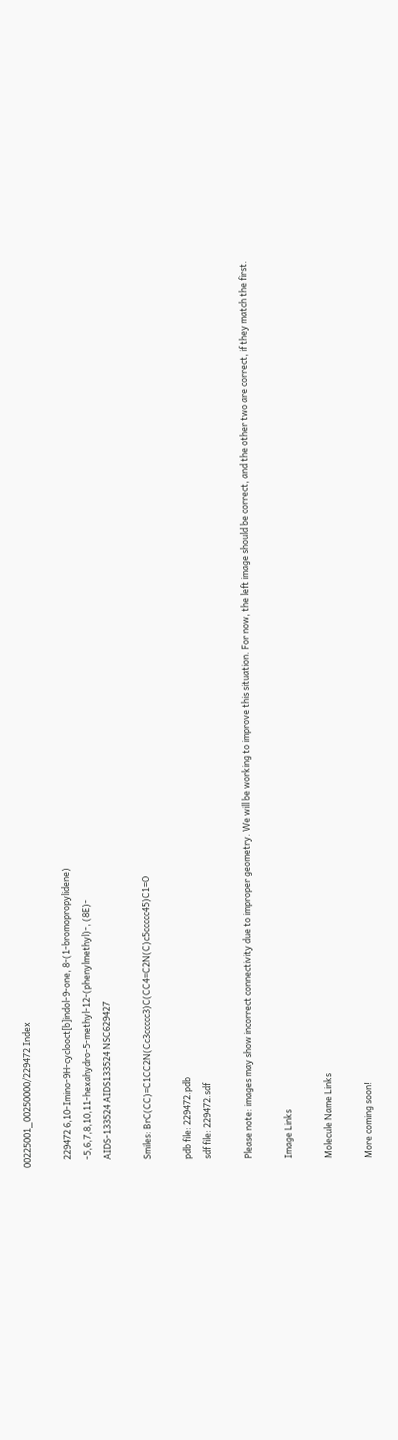00225001_00250000/229472 Index

    229472 6,10-Imino-9H-cyclooct[b]indol-9-one, 8-(1-bromopropylidene)
    -5,6,7,8,10,11-hexahydro-5-methyl-12-(phenylmethyl)-, (8E)-
    AIDS-133524 AIDS133524 NSC629427

    Smiles: BrC(CC)=C1CC2N(Cc3ccccc3)C(CC4=C2N(C)c5ccccc45)C1=O

    pdb file: 229472.pdb
    sdf file: 229472.sdf

    Please note: images may show incorrect connectivity due to improper geometry. We will be working to improve this situation. For now, the left image should be correct, and the other two are correct, if they match the first.

    Image Links

    Molecule Name Links

    More coming soon!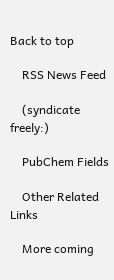Back to top

    RSS News Feed

    (syndicate freely:)

    PubChem Fields

    Other Related Links

    More coming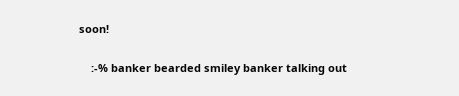soon!

    :-% banker bearded smiley banker talking out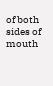of both sides of mouth